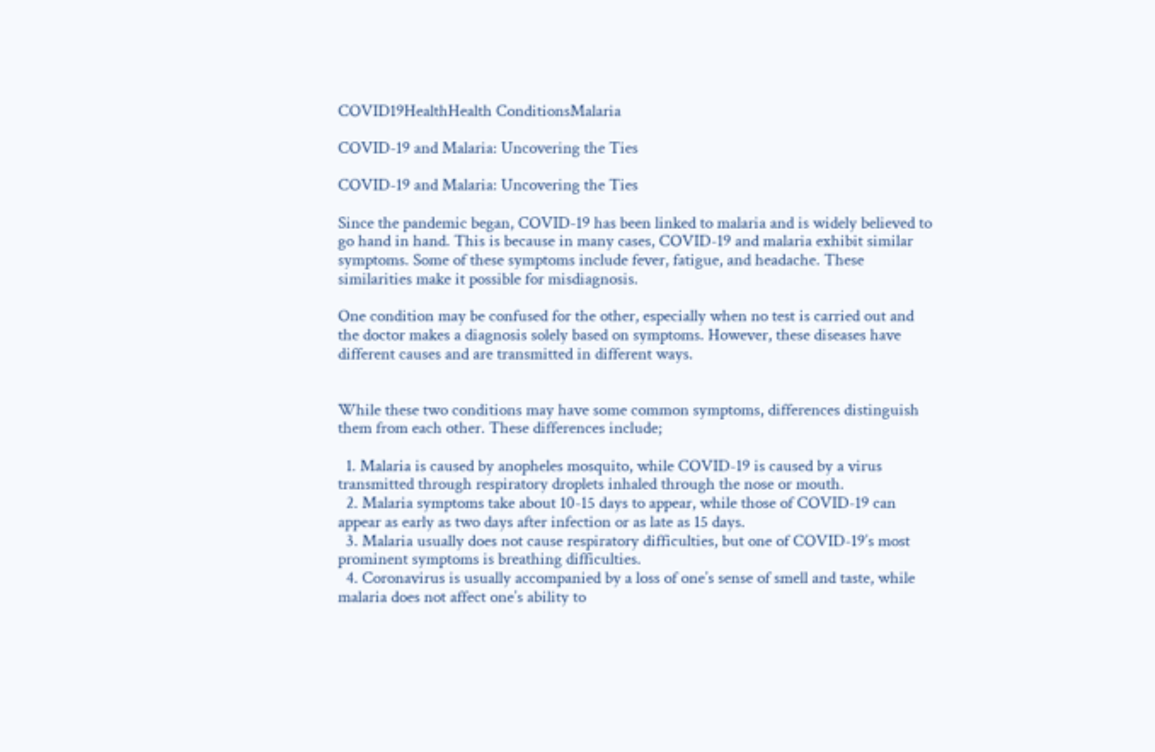COVID19HealthHealth ConditionsMalaria

COVID-19 and Malaria: Uncovering the Ties

COVID-19 and Malaria: Uncovering the Ties

Since the pandemic began, COVID-19 has been linked to malaria and is widely believed to go hand in hand. This is because in many cases, COVID-19 and malaria exhibit similar symptoms. Some of these symptoms include fever, fatigue, and headache. These similarities make it possible for misdiagnosis.

One condition may be confused for the other, especially when no test is carried out and the doctor makes a diagnosis solely based on symptoms. However, these diseases have different causes and are transmitted in different ways.


While these two conditions may have some common symptoms, differences distinguish them from each other. These differences include;

  1. Malaria is caused by anopheles mosquito, while COVID-19 is caused by a virus transmitted through respiratory droplets inhaled through the nose or mouth.
  2. Malaria symptoms take about 10-15 days to appear, while those of COVID-19 can appear as early as two days after infection or as late as 15 days.
  3. Malaria usually does not cause respiratory difficulties, but one of COVID-19’s most prominent symptoms is breathing difficulties.
  4. Coronavirus is usually accompanied by a loss of one’s sense of smell and taste, while malaria does not affect one’s ability to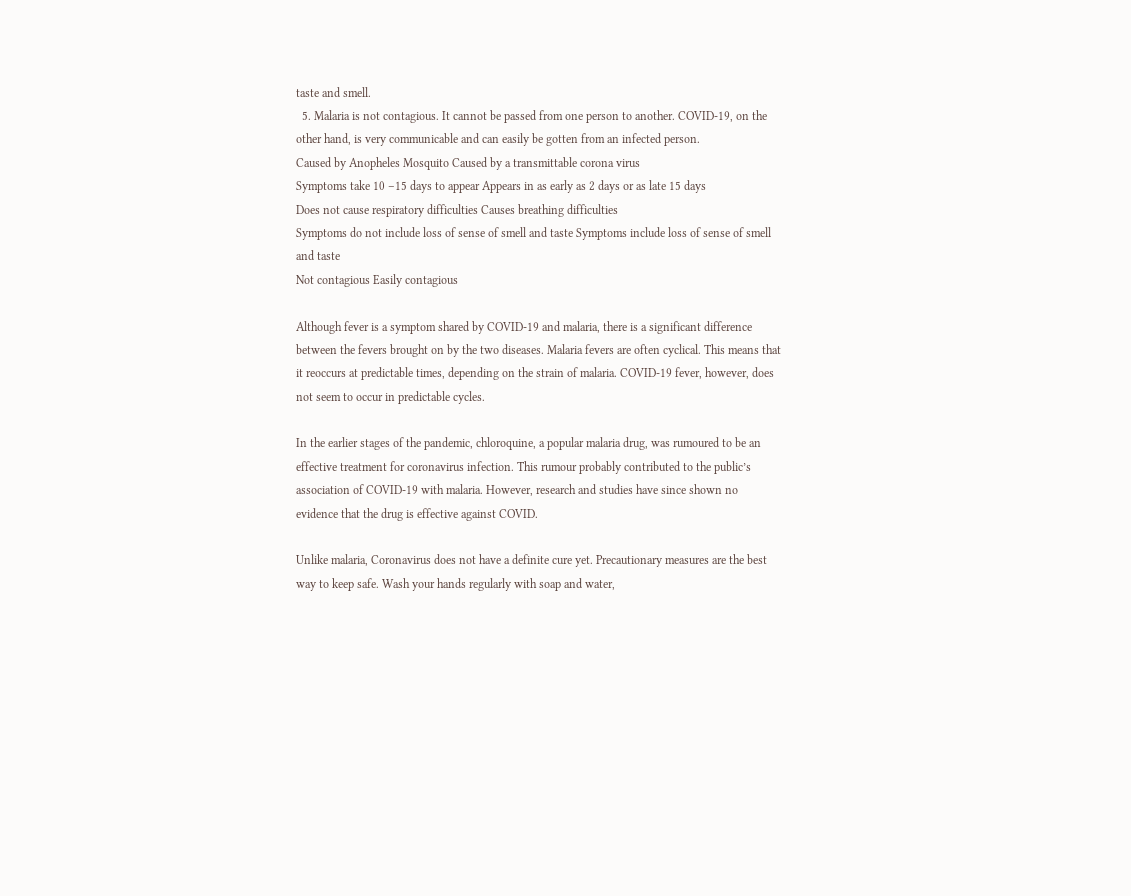taste and smell.
  5. Malaria is not contagious. It cannot be passed from one person to another. COVID-19, on the other hand, is very communicable and can easily be gotten from an infected person.
Caused by Anopheles Mosquito Caused by a transmittable corona virus
Symptoms take 10 –15 days to appear Appears in as early as 2 days or as late 15 days
Does not cause respiratory difficulties Causes breathing difficulties
Symptoms do not include loss of sense of smell and taste Symptoms include loss of sense of smell and taste
Not contagious Easily contagious

Although fever is a symptom shared by COVID-19 and malaria, there is a significant difference between the fevers brought on by the two diseases. Malaria fevers are often cyclical. This means that it reoccurs at predictable times, depending on the strain of malaria. COVID-19 fever, however, does not seem to occur in predictable cycles.

In the earlier stages of the pandemic, chloroquine, a popular malaria drug, was rumoured to be an effective treatment for coronavirus infection. This rumour probably contributed to the public’s association of COVID-19 with malaria. However, research and studies have since shown no evidence that the drug is effective against COVID.

Unlike malaria, Coronavirus does not have a definite cure yet. Precautionary measures are the best way to keep safe. Wash your hands regularly with soap and water,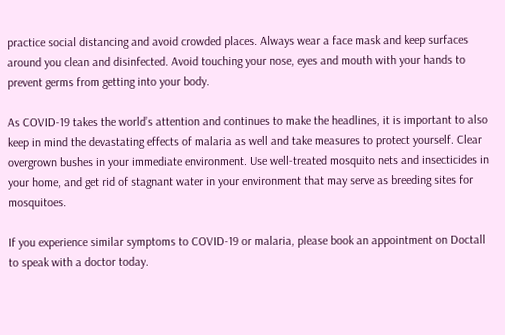practice social distancing and avoid crowded places. Always wear a face mask and keep surfaces around you clean and disinfected. Avoid touching your nose, eyes and mouth with your hands to prevent germs from getting into your body.

As COVID-19 takes the world’s attention and continues to make the headlines, it is important to also keep in mind the devastating effects of malaria as well and take measures to protect yourself. Clear overgrown bushes in your immediate environment. Use well-treated mosquito nets and insecticides in your home, and get rid of stagnant water in your environment that may serve as breeding sites for mosquitoes.

If you experience similar symptoms to COVID-19 or malaria, please book an appointment on Doctall to speak with a doctor today.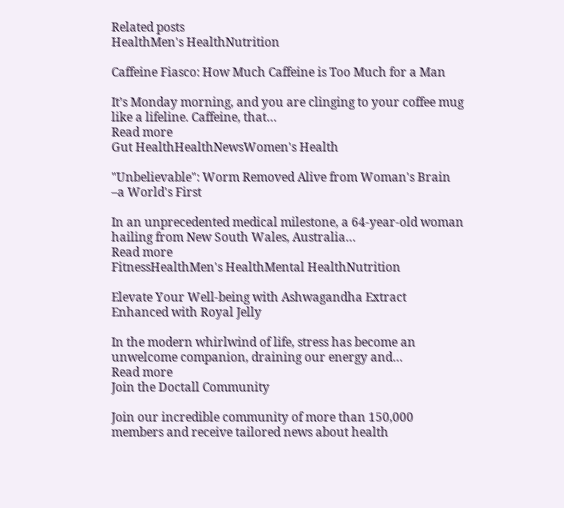Related posts
HealthMen's HealthNutrition

Caffeine Fiasco: How Much Caffeine is Too Much for a Man

It’s Monday morning, and you are clinging to your coffee mug like a lifeline. Caffeine, that…
Read more
Gut HealthHealthNewsWomen's Health

"Unbelievable": Worm Removed Alive from Woman's Brain –a World's First

In an unprecedented medical milestone, a 64-year-old woman hailing from New South Wales, Australia…
Read more
FitnessHealthMen's HealthMental HealthNutrition

Elevate Your Well-being with Ashwagandha Extract Enhanced with Royal Jelly

In the modern whirlwind of life, stress has become an unwelcome companion, draining our energy and…
Read more
Join the Doctall Community

Join our incredible community of more than 150,000 members and receive tailored news about health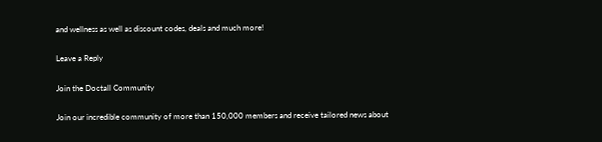and wellness as well as discount codes, deals and much more!

Leave a Reply

Join the Doctall Community

Join our incredible community of more than 150,000 members and receive tailored news about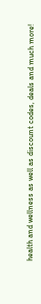health and wellness as well as discount codes, deals and much more!